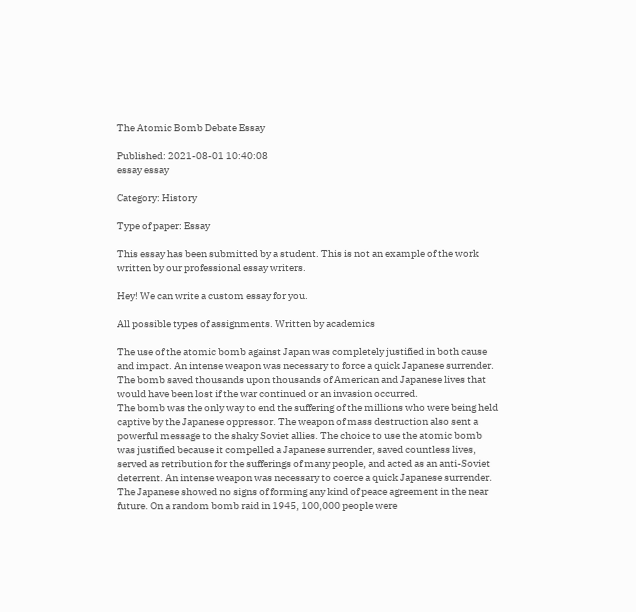The Atomic Bomb Debate Essay

Published: 2021-08-01 10:40:08
essay essay

Category: History

Type of paper: Essay

This essay has been submitted by a student. This is not an example of the work written by our professional essay writers.

Hey! We can write a custom essay for you.

All possible types of assignments. Written by academics

The use of the atomic bomb against Japan was completely justified in both cause and impact. An intense weapon was necessary to force a quick Japanese surrender. The bomb saved thousands upon thousands of American and Japanese lives that would have been lost if the war continued or an invasion occurred.
The bomb was the only way to end the suffering of the millions who were being held captive by the Japanese oppressor. The weapon of mass destruction also sent a powerful message to the shaky Soviet allies. The choice to use the atomic bomb was justified because it compelled a Japanese surrender, saved countless lives, served as retribution for the sufferings of many people, and acted as an anti-Soviet deterrent. An intense weapon was necessary to coerce a quick Japanese surrender. The Japanese showed no signs of forming any kind of peace agreement in the near future. On a random bomb raid in 1945, 100,000 people were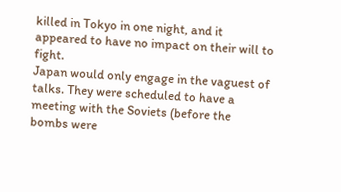killed in Tokyo in one night, and it appeared to have no impact on their will to fight.
Japan would only engage in the vaguest of talks. They were scheduled to have a meeting with the Soviets (before the bombs were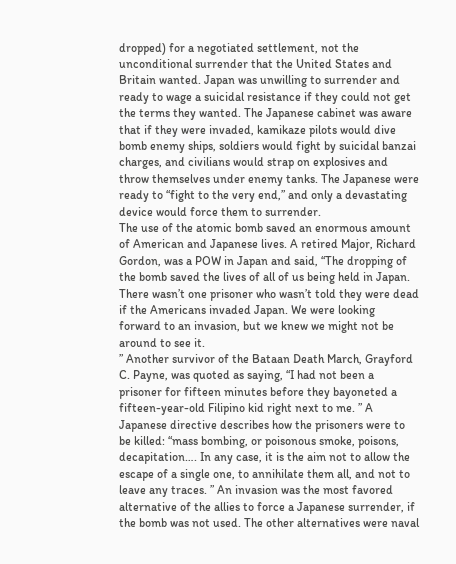dropped) for a negotiated settlement, not the unconditional surrender that the United States and Britain wanted. Japan was unwilling to surrender and ready to wage a suicidal resistance if they could not get the terms they wanted. The Japanese cabinet was aware that if they were invaded, kamikaze pilots would dive bomb enemy ships, soldiers would fight by suicidal banzai charges, and civilians would strap on explosives and throw themselves under enemy tanks. The Japanese were ready to “fight to the very end,” and only a devastating device would force them to surrender.
The use of the atomic bomb saved an enormous amount of American and Japanese lives. A retired Major, Richard Gordon, was a POW in Japan and said, “The dropping of the bomb saved the lives of all of us being held in Japan. There wasn’t one prisoner who wasn’t told they were dead if the Americans invaded Japan. We were looking forward to an invasion, but we knew we might not be around to see it.
” Another survivor of the Bataan Death March, Grayford C. Payne, was quoted as saying, “I had not been a prisoner for fifteen minutes before they bayoneted a fifteen-year-old Filipino kid right next to me. ” A Japanese directive describes how the prisoners were to be killed: “mass bombing, or poisonous smoke, poisons, decapitation…. In any case, it is the aim not to allow the escape of a single one, to annihilate them all, and not to leave any traces. ” An invasion was the most favored alternative of the allies to force a Japanese surrender, if the bomb was not used. The other alternatives were naval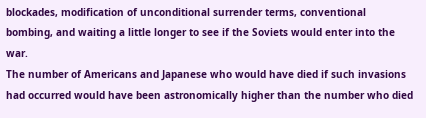blockades, modification of unconditional surrender terms, conventional bombing, and waiting a little longer to see if the Soviets would enter into the war.
The number of Americans and Japanese who would have died if such invasions had occurred would have been astronomically higher than the number who died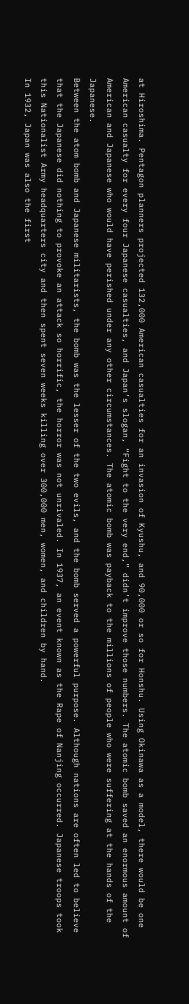at Hiroshima. Pentagon planners projected 132,000 American casualties for an invasion of Kyushu, and 90,000 or so for Honshu. Using Okinawa as a model, there would be one American casualty for every four Japanese casualties, and Japan’s slogan, “Fight to the very end,” didn’t improve those numbers. The atomic bomb saved an enormous amount of American and Japanese who would have perished under any other circumstances. The atomic bomb was payback to the millions of people who were suffering at the hands of the Japanese.
Between the atom bomb and Japanese militarists, the bomb was the lesser of the two evils, and the bomb served a powerful purpose. Although nations are often led to believe that the Japanese did nothing to provoke an attack so horrific, the horror was not unrivaled. In 1937, an event known as the Rape of Nanjing occurred. Japanese troops took this Nationalist Army headquarters city and then spent seven weeks killing over 300,000 men, women, and children by hand.
In 1932, Japan was also the first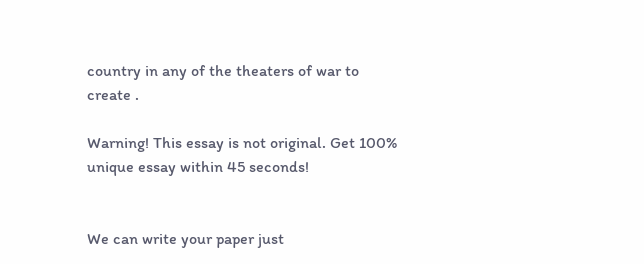country in any of the theaters of war to create .

Warning! This essay is not original. Get 100% unique essay within 45 seconds!


We can write your paper just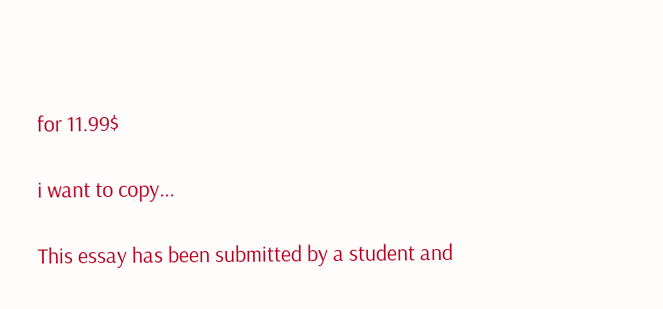for 11.99$

i want to copy...

This essay has been submitted by a student and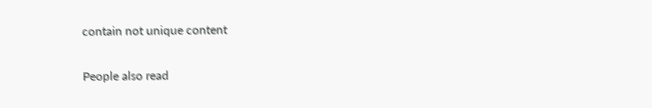contain not unique content

People also read